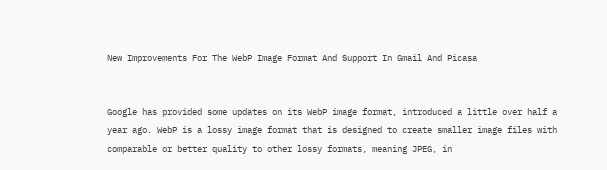New Improvements For The WebP Image Format And Support In Gmail And Picasa


Google has provided some updates on its WebP image format, introduced a little over half a year ago. WebP is a lossy image format that is designed to create smaller image files with comparable or better quality to other lossy formats, meaning JPEG, in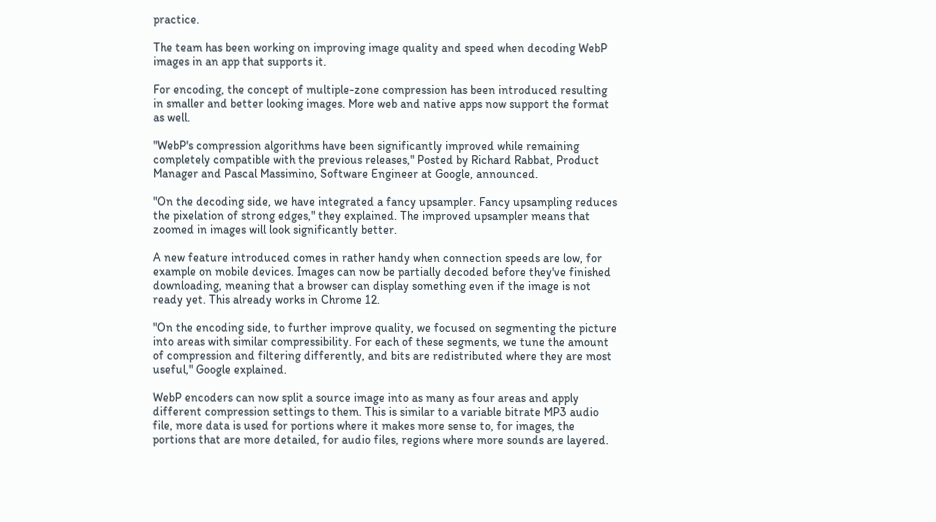practice.

The team has been working on improving image quality and speed when decoding WebP images in an app that supports it.

For encoding, the concept of multiple-zone compression has been introduced resulting in smaller and better looking images. More web and native apps now support the format as well.

"WebP's compression algorithms have been significantly improved while remaining completely compatible with the previous releases," Posted by Richard Rabbat, Product Manager and Pascal Massimino, Software Engineer at Google, announced.

"On the decoding side, we have integrated a fancy upsampler. Fancy upsampling reduces the pixelation of strong edges," they explained. The improved upsampler means that zoomed in images will look significantly better.

A new feature introduced comes in rather handy when connection speeds are low, for example on mobile devices. Images can now be partially decoded before they've finished downloading, meaning that a browser can display something even if the image is not ready yet. This already works in Chrome 12.

"On the encoding side, to further improve quality, we focused on segmenting the picture into areas with similar compressibility. For each of these segments, we tune the amount of compression and filtering differently, and bits are redistributed where they are most useful," Google explained.

WebP encoders can now split a source image into as many as four areas and apply different compression settings to them. This is similar to a variable bitrate MP3 audio file, more data is used for portions where it makes more sense to, for images, the portions that are more detailed, for audio files, regions where more sounds are layered.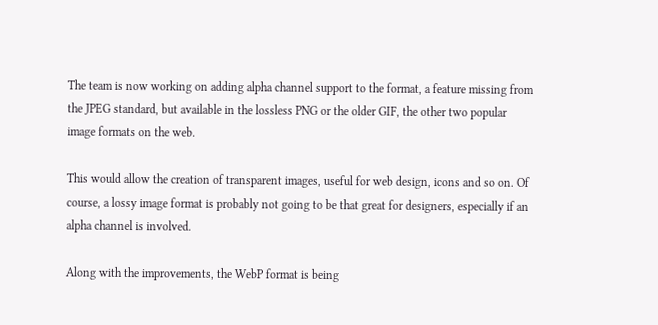The team is now working on adding alpha channel support to the format, a feature missing from the JPEG standard, but available in the lossless PNG or the older GIF, the other two popular image formats on the web.

This would allow the creation of transparent images, useful for web design, icons and so on. Of course, a lossy image format is probably not going to be that great for designers, especially if an alpha channel is involved.

Along with the improvements, the WebP format is being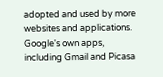adopted and used by more websites and applications. Google's own apps, including Gmail and Picasa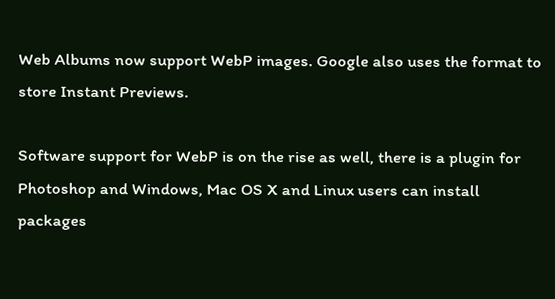Web Albums now support WebP images. Google also uses the format to store Instant Previews.

Software support for WebP is on the rise as well, there is a plugin for Photoshop and Windows, Mac OS X and Linux users can install packages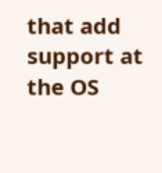that add support at the OS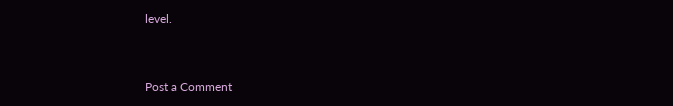level.


Post a Comment